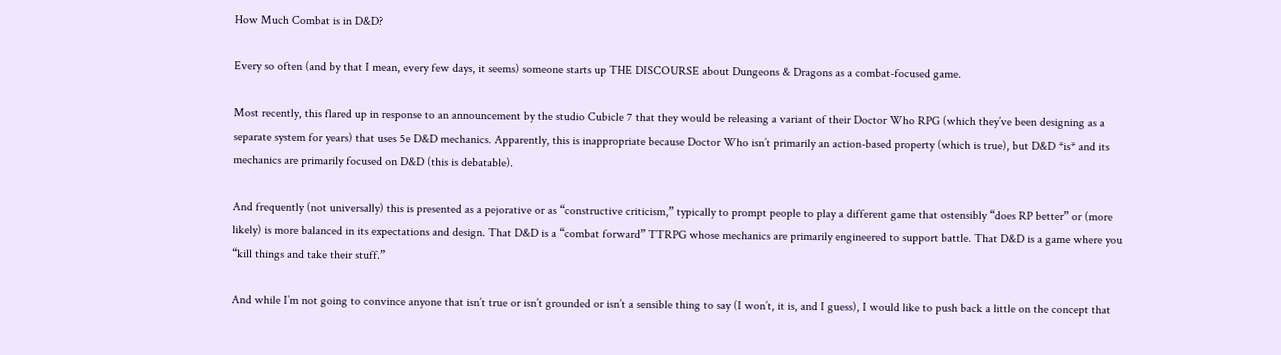How Much Combat is in D&D?

Every so often (and by that I mean, every few days, it seems) someone starts up THE DISCOURSE about Dungeons & Dragons as a combat-focused game.

Most recently, this flared up in response to an announcement by the studio Cubicle 7 that they would be releasing a variant of their Doctor Who RPG (which they’ve been designing as a separate system for years) that uses 5e D&D mechanics. Apparently, this is inappropriate because Doctor Who isn’t primarily an action-based property (which is true), but D&D *is* and its mechanics are primarily focused on D&D (this is debatable).

And frequently (not universally) this is presented as a pejorative or as “constructive criticism,” typically to prompt people to play a different game that ostensibly “does RP better” or (more likely) is more balanced in its expectations and design. That D&D is a “combat forward” TTRPG whose mechanics are primarily engineered to support battle. That D&D is a game where you “kill things and take their stuff.”

And while I’m not going to convince anyone that isn’t true or isn’t grounded or isn’t a sensible thing to say (I won’t, it is, and I guess), I would like to push back a little on the concept that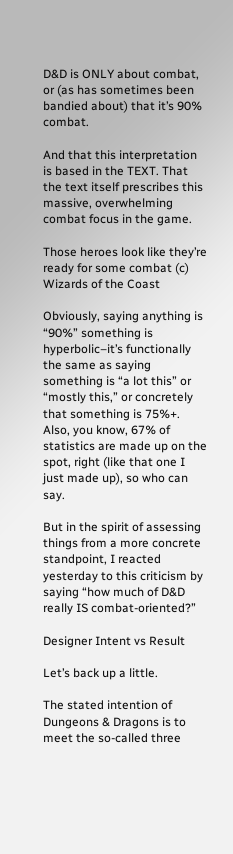D&D is ONLY about combat, or (as has sometimes been bandied about) that it’s 90% combat.

And that this interpretation is based in the TEXT. That the text itself prescribes this massive, overwhelming combat focus in the game.

Those heroes look like they’re ready for some combat (c) Wizards of the Coast

Obviously, saying anything is “90%” something is hyperbolic–it’s functionally the same as saying something is “a lot this” or “mostly this,” or concretely that something is 75%+. Also, you know, 67% of statistics are made up on the spot, right (like that one I just made up), so who can say.

But in the spirit of assessing things from a more concrete standpoint, I reacted yesterday to this criticism by saying “how much of D&D really IS combat-oriented?”

Designer Intent vs Result

Let’s back up a little.

The stated intention of Dungeons & Dragons is to meet the so-called three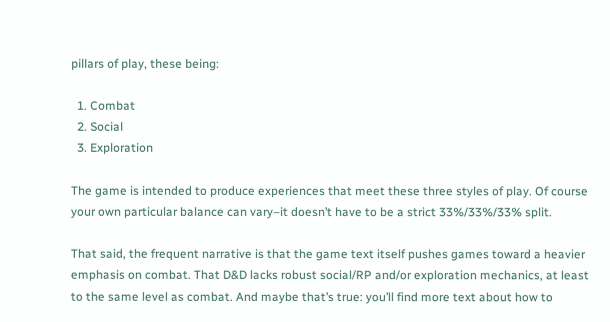pillars of play, these being:

  1. Combat
  2. Social
  3. Exploration

The game is intended to produce experiences that meet these three styles of play. Of course your own particular balance can vary–it doesn’t have to be a strict 33%/33%/33% split.

That said, the frequent narrative is that the game text itself pushes games toward a heavier emphasis on combat. That D&D lacks robust social/RP and/or exploration mechanics, at least to the same level as combat. And maybe that’s true: you’ll find more text about how to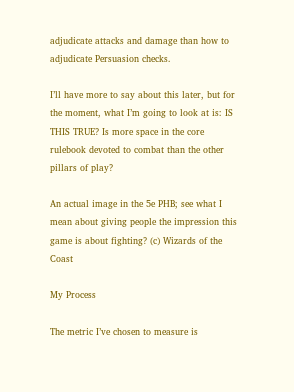adjudicate attacks and damage than how to adjudicate Persuasion checks.

I’ll have more to say about this later, but for the moment, what I’m going to look at is: IS THIS TRUE? Is more space in the core rulebook devoted to combat than the other pillars of play?

An actual image in the 5e PHB; see what I mean about giving people the impression this game is about fighting? (c) Wizards of the Coast

My Process

The metric I’ve chosen to measure is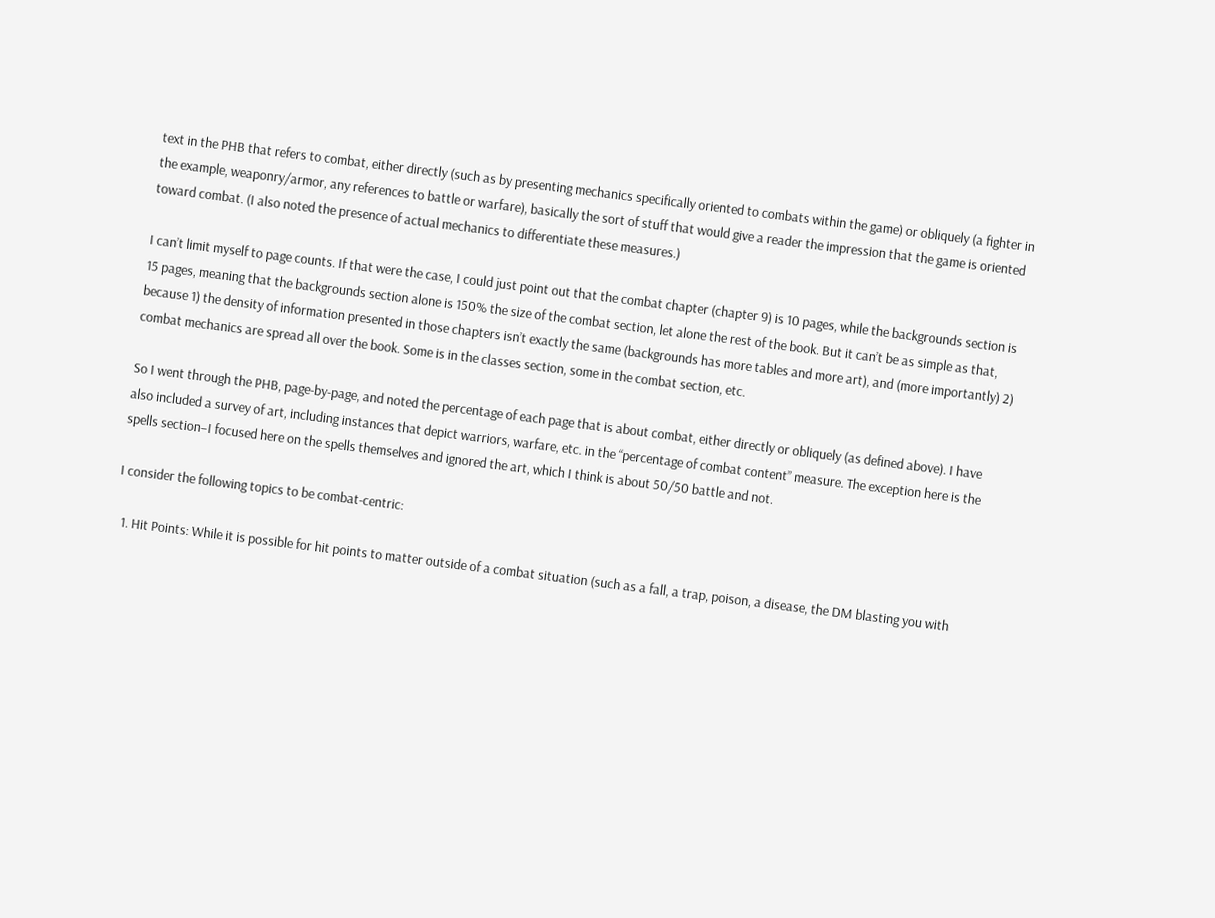text in the PHB that refers to combat, either directly (such as by presenting mechanics specifically oriented to combats within the game) or obliquely (a fighter in the example, weaponry/armor, any references to battle or warfare), basically the sort of stuff that would give a reader the impression that the game is oriented toward combat. (I also noted the presence of actual mechanics to differentiate these measures.)

I can’t limit myself to page counts. If that were the case, I could just point out that the combat chapter (chapter 9) is 10 pages, while the backgrounds section is 15 pages, meaning that the backgrounds section alone is 150% the size of the combat section, let alone the rest of the book. But it can’t be as simple as that, because 1) the density of information presented in those chapters isn’t exactly the same (backgrounds has more tables and more art), and (more importantly) 2) combat mechanics are spread all over the book. Some is in the classes section, some in the combat section, etc.

So I went through the PHB, page-by-page, and noted the percentage of each page that is about combat, either directly or obliquely (as defined above). I have also included a survey of art, including instances that depict warriors, warfare, etc. in the “percentage of combat content” measure. The exception here is the spells section–I focused here on the spells themselves and ignored the art, which I think is about 50/50 battle and not.

I consider the following topics to be combat-centric:

  1. Hit Points: While it is possible for hit points to matter outside of a combat situation (such as a fall, a trap, poison, a disease, the DM blasting you with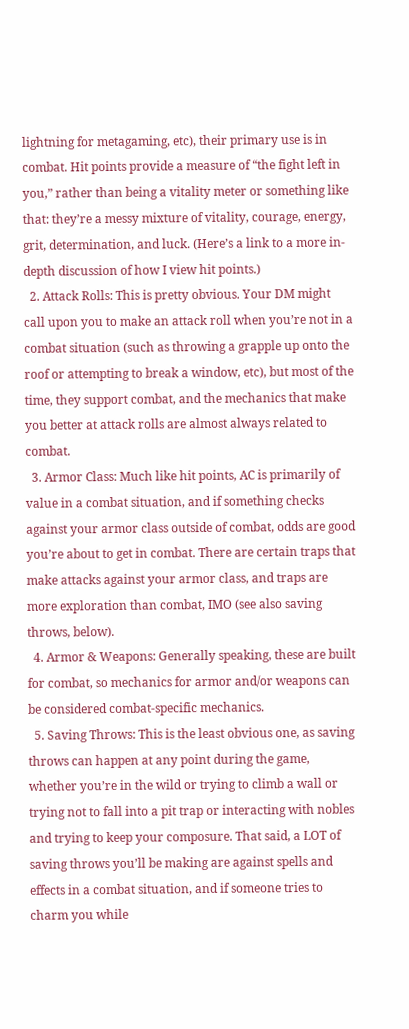lightning for metagaming, etc), their primary use is in combat. Hit points provide a measure of “the fight left in you,” rather than being a vitality meter or something like that: they’re a messy mixture of vitality, courage, energy, grit, determination, and luck. (Here’s a link to a more in-depth discussion of how I view hit points.)
  2. Attack Rolls: This is pretty obvious. Your DM might call upon you to make an attack roll when you’re not in a combat situation (such as throwing a grapple up onto the roof or attempting to break a window, etc), but most of the time, they support combat, and the mechanics that make you better at attack rolls are almost always related to combat.
  3. Armor Class: Much like hit points, AC is primarily of value in a combat situation, and if something checks against your armor class outside of combat, odds are good you’re about to get in combat. There are certain traps that make attacks against your armor class, and traps are more exploration than combat, IMO (see also saving throws, below).
  4. Armor & Weapons: Generally speaking, these are built for combat, so mechanics for armor and/or weapons can be considered combat-specific mechanics.
  5. Saving Throws: This is the least obvious one, as saving throws can happen at any point during the game, whether you’re in the wild or trying to climb a wall or trying not to fall into a pit trap or interacting with nobles and trying to keep your composure. That said, a LOT of saving throws you’ll be making are against spells and effects in a combat situation, and if someone tries to charm you while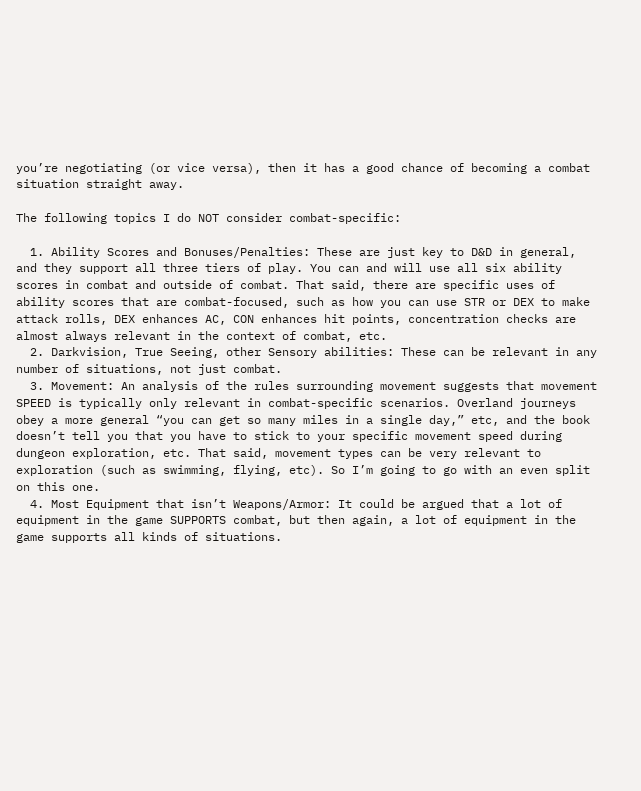you’re negotiating (or vice versa), then it has a good chance of becoming a combat situation straight away.

The following topics I do NOT consider combat-specific:

  1. Ability Scores and Bonuses/Penalties: These are just key to D&D in general, and they support all three tiers of play. You can and will use all six ability scores in combat and outside of combat. That said, there are specific uses of ability scores that are combat-focused, such as how you can use STR or DEX to make attack rolls, DEX enhances AC, CON enhances hit points, concentration checks are almost always relevant in the context of combat, etc.
  2. Darkvision, True Seeing, other Sensory abilities: These can be relevant in any number of situations, not just combat.
  3. Movement: An analysis of the rules surrounding movement suggests that movement SPEED is typically only relevant in combat-specific scenarios. Overland journeys obey a more general “you can get so many miles in a single day,” etc, and the book doesn’t tell you that you have to stick to your specific movement speed during dungeon exploration, etc. That said, movement types can be very relevant to exploration (such as swimming, flying, etc). So I’m going to go with an even split on this one.
  4. Most Equipment that isn’t Weapons/Armor: It could be argued that a lot of equipment in the game SUPPORTS combat, but then again, a lot of equipment in the game supports all kinds of situations.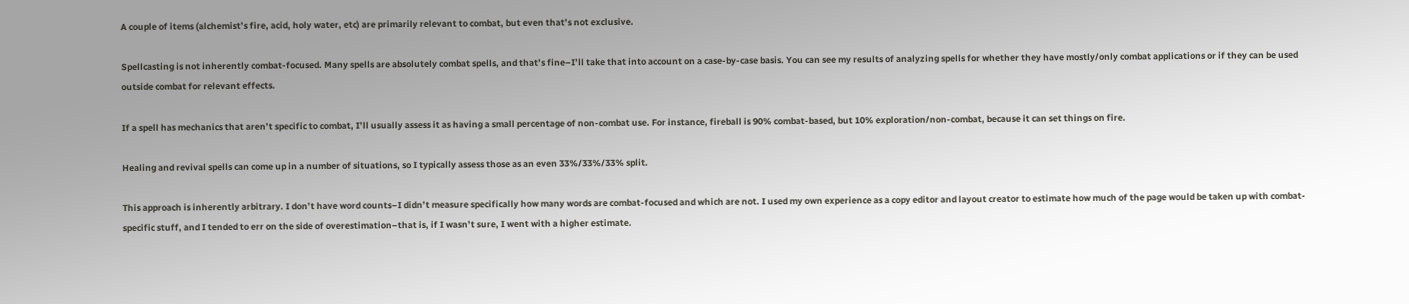A couple of items (alchemist’s fire, acid, holy water, etc) are primarily relevant to combat, but even that’s not exclusive.

Spellcasting is not inherently combat-focused. Many spells are absolutely combat spells, and that’s fine–I’ll take that into account on a case-by-case basis. You can see my results of analyzing spells for whether they have mostly/only combat applications or if they can be used outside combat for relevant effects.

If a spell has mechanics that aren’t specific to combat, I’ll usually assess it as having a small percentage of non-combat use. For instance, fireball is 90% combat-based, but 10% exploration/non-combat, because it can set things on fire.

Healing and revival spells can come up in a number of situations, so I typically assess those as an even 33%/33%/33% split.

This approach is inherently arbitrary. I don’t have word counts–I didn’t measure specifically how many words are combat-focused and which are not. I used my own experience as a copy editor and layout creator to estimate how much of the page would be taken up with combat-specific stuff, and I tended to err on the side of overestimation–that is, if I wasn’t sure, I went with a higher estimate.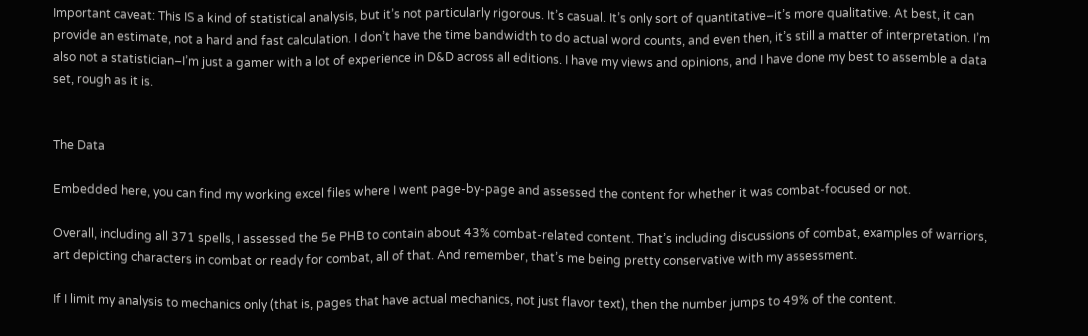Important caveat: This IS a kind of statistical analysis, but it’s not particularly rigorous. It’s casual. It’s only sort of quantitative–it’s more qualitative. At best, it can provide an estimate, not a hard and fast calculation. I don’t have the time bandwidth to do actual word counts, and even then, it’s still a matter of interpretation. I’m also not a statistician–I’m just a gamer with a lot of experience in D&D across all editions. I have my views and opinions, and I have done my best to assemble a data set, rough as it is.


The Data

Embedded here, you can find my working excel files where I went page-by-page and assessed the content for whether it was combat-focused or not.

Overall, including all 371 spells, I assessed the 5e PHB to contain about 43% combat-related content. That’s including discussions of combat, examples of warriors, art depicting characters in combat or ready for combat, all of that. And remember, that’s me being pretty conservative with my assessment.

If I limit my analysis to mechanics only (that is, pages that have actual mechanics, not just flavor text), then the number jumps to 49% of the content.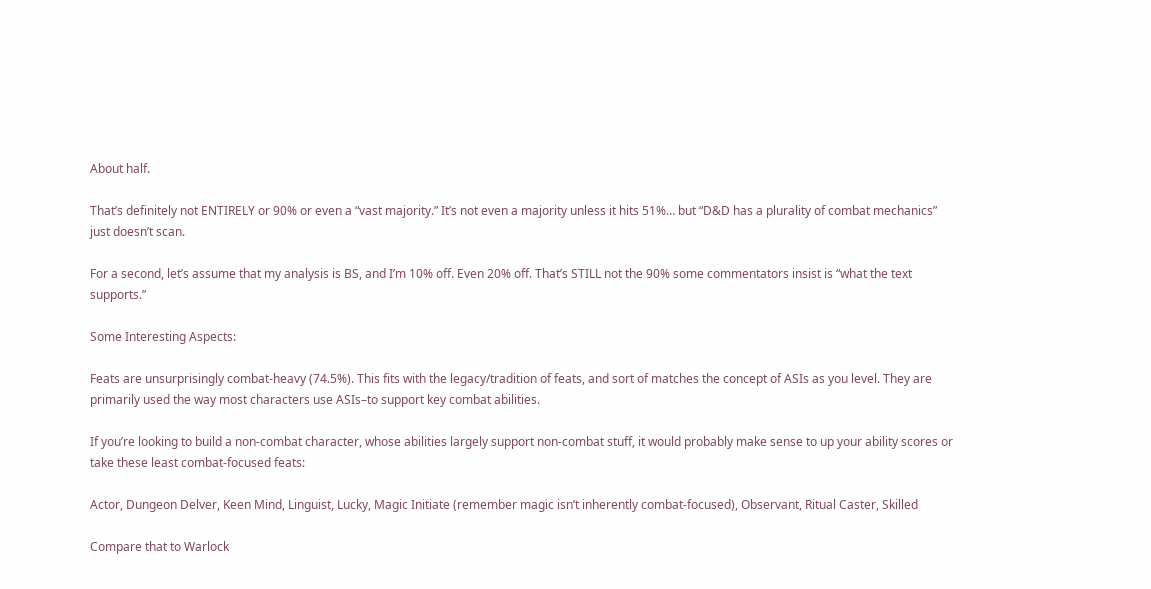About half.

That’s definitely not ENTIRELY or 90% or even a “vast majority.” It’s not even a majority unless it hits 51%… but “D&D has a plurality of combat mechanics” just doesn’t scan.

For a second, let’s assume that my analysis is BS, and I’m 10% off. Even 20% off. That’s STILL not the 90% some commentators insist is “what the text supports.”

Some Interesting Aspects:

Feats are unsurprisingly combat-heavy (74.5%). This fits with the legacy/tradition of feats, and sort of matches the concept of ASIs as you level. They are primarily used the way most characters use ASIs–to support key combat abilities.

If you’re looking to build a non-combat character, whose abilities largely support non-combat stuff, it would probably make sense to up your ability scores or take these least combat-focused feats:

Actor, Dungeon Delver, Keen Mind, Linguist, Lucky, Magic Initiate (remember magic isn’t inherently combat-focused), Observant, Ritual Caster, Skilled

Compare that to Warlock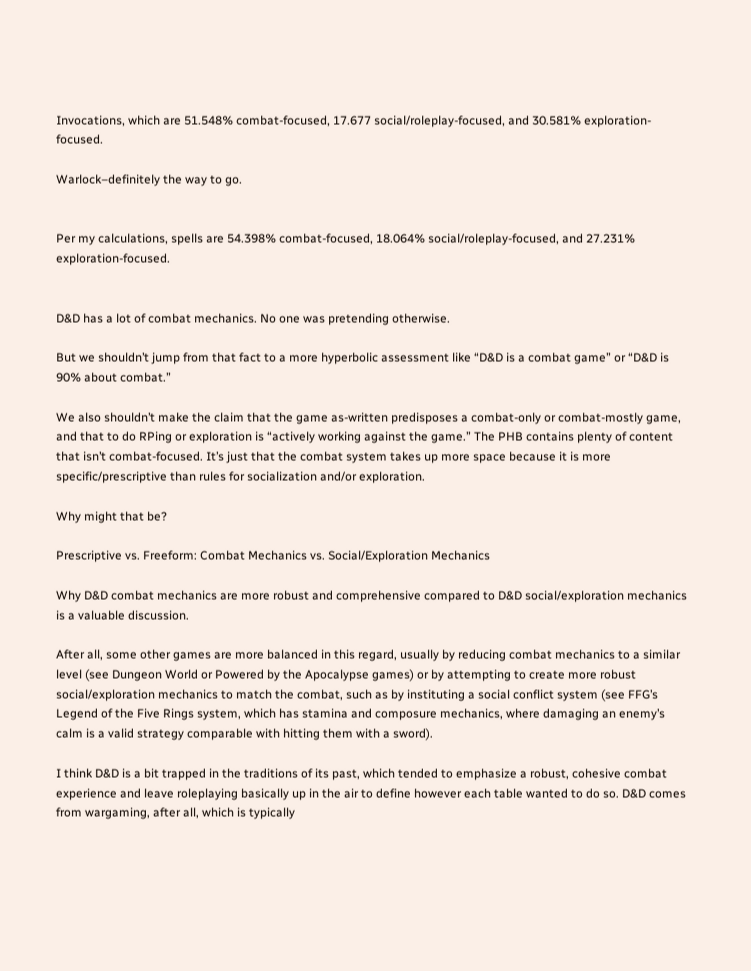Invocations, which are 51.548% combat-focused, 17.677 social/roleplay-focused, and 30.581% exploration-focused.

Warlock–definitely the way to go.


Per my calculations, spells are 54.398% combat-focused, 18.064% social/roleplay-focused, and 27.231% exploration-focused.


D&D has a lot of combat mechanics. No one was pretending otherwise.

But we shouldn’t jump from that fact to a more hyperbolic assessment like “D&D is a combat game” or “D&D is 90% about combat.”

We also shouldn’t make the claim that the game as-written predisposes a combat-only or combat-mostly game, and that to do RPing or exploration is “actively working against the game.” The PHB contains plenty of content that isn’t combat-focused. It’s just that the combat system takes up more space because it is more specific/prescriptive than rules for socialization and/or exploration.

Why might that be?

Prescriptive vs. Freeform: Combat Mechanics vs. Social/Exploration Mechanics

Why D&D combat mechanics are more robust and comprehensive compared to D&D social/exploration mechanics is a valuable discussion.

After all, some other games are more balanced in this regard, usually by reducing combat mechanics to a similar level (see Dungeon World or Powered by the Apocalypse games) or by attempting to create more robust social/exploration mechanics to match the combat, such as by instituting a social conflict system (see FFG’s Legend of the Five Rings system, which has stamina and composure mechanics, where damaging an enemy’s calm is a valid strategy comparable with hitting them with a sword).

I think D&D is a bit trapped in the traditions of its past, which tended to emphasize a robust, cohesive combat experience and leave roleplaying basically up in the air to define however each table wanted to do so. D&D comes from wargaming, after all, which is typically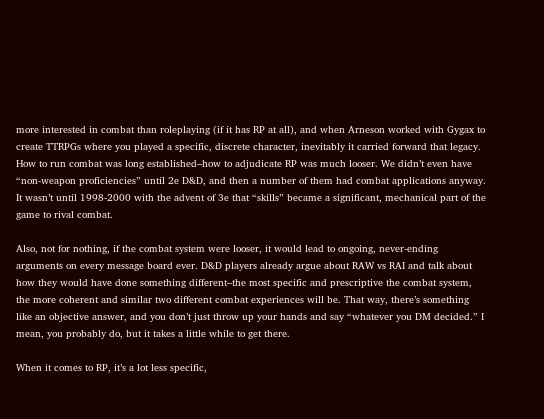more interested in combat than roleplaying (if it has RP at all), and when Arneson worked with Gygax to create TTRPGs where you played a specific, discrete character, inevitably it carried forward that legacy. How to run combat was long established–how to adjudicate RP was much looser. We didn’t even have “non-weapon proficiencies” until 2e D&D, and then a number of them had combat applications anyway. It wasn’t until 1998-2000 with the advent of 3e that “skills” became a significant, mechanical part of the game to rival combat.

Also, not for nothing, if the combat system were looser, it would lead to ongoing, never-ending arguments on every message board ever. D&D players already argue about RAW vs RAI and talk about how they would have done something different–the most specific and prescriptive the combat system, the more coherent and similar two different combat experiences will be. That way, there’s something like an objective answer, and you don’t just throw up your hands and say “whatever you DM decided.” I mean, you probably do, but it takes a little while to get there.

When it comes to RP, it’s a lot less specific,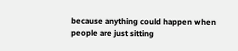because anything could happen when people are just sitting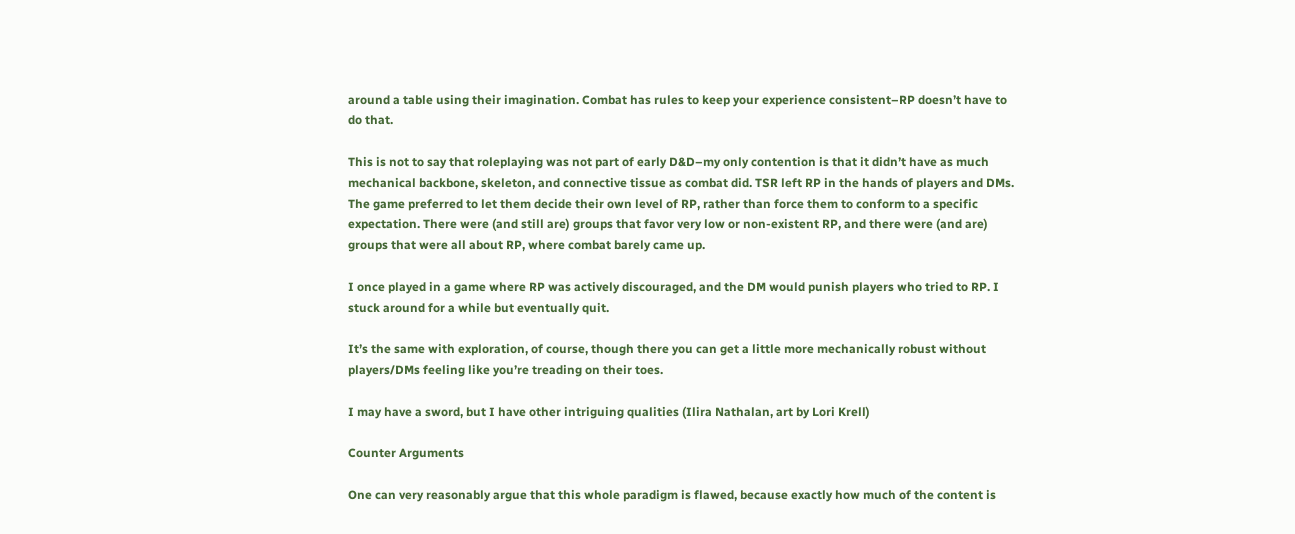around a table using their imagination. Combat has rules to keep your experience consistent–RP doesn’t have to do that.

This is not to say that roleplaying was not part of early D&D–my only contention is that it didn’t have as much mechanical backbone, skeleton, and connective tissue as combat did. TSR left RP in the hands of players and DMs. The game preferred to let them decide their own level of RP, rather than force them to conform to a specific expectation. There were (and still are) groups that favor very low or non-existent RP, and there were (and are) groups that were all about RP, where combat barely came up.

I once played in a game where RP was actively discouraged, and the DM would punish players who tried to RP. I stuck around for a while but eventually quit.

It’s the same with exploration, of course, though there you can get a little more mechanically robust without players/DMs feeling like you’re treading on their toes.

I may have a sword, but I have other intriguing qualities (Ilira Nathalan, art by Lori Krell)

Counter Arguments

One can very reasonably argue that this whole paradigm is flawed, because exactly how much of the content is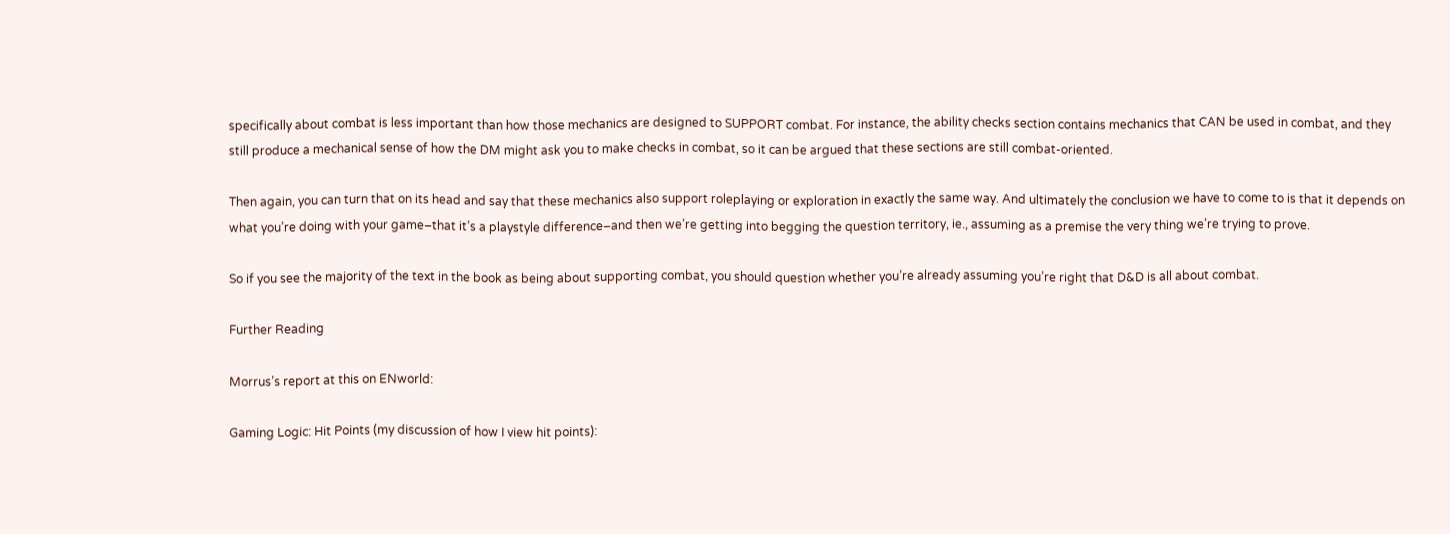specifically about combat is less important than how those mechanics are designed to SUPPORT combat. For instance, the ability checks section contains mechanics that CAN be used in combat, and they still produce a mechanical sense of how the DM might ask you to make checks in combat, so it can be argued that these sections are still combat-oriented.

Then again, you can turn that on its head and say that these mechanics also support roleplaying or exploration in exactly the same way. And ultimately the conclusion we have to come to is that it depends on what you’re doing with your game–that it’s a playstyle difference–and then we’re getting into begging the question territory, ie., assuming as a premise the very thing we’re trying to prove.

So if you see the majority of the text in the book as being about supporting combat, you should question whether you’re already assuming you’re right that D&D is all about combat.

Further Reading

Morrus’s report at this on ENworld:

Gaming Logic: Hit Points (my discussion of how I view hit points):